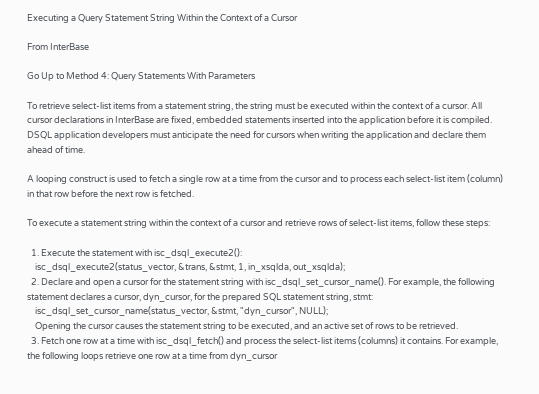Executing a Query Statement String Within the Context of a Cursor

From InterBase

Go Up to Method 4: Query Statements With Parameters

To retrieve select-list items from a statement string, the string must be executed within the context of a cursor. All cursor declarations in InterBase are fixed, embedded statements inserted into the application before it is compiled. DSQL application developers must anticipate the need for cursors when writing the application and declare them ahead of time.

A looping construct is used to fetch a single row at a time from the cursor and to process each select-list item (column) in that row before the next row is fetched.

To execute a statement string within the context of a cursor and retrieve rows of select-list items, follow these steps:

  1. Execute the statement with isc_dsql_execute2():
    isc_dsql_execute2(status_vector, &trans, &stmt, 1, in_xsqlda, out_xsqlda);
  2. Declare and open a cursor for the statement string with isc_dsql_set_cursor_name(). For example, the following statement declares a cursor, dyn_cursor, for the prepared SQL statement string, stmt:
    isc_dsql_set_cursor_name(status_vector, &stmt, "dyn_cursor", NULL);
    Opening the cursor causes the statement string to be executed, and an active set of rows to be retrieved.
  3. Fetch one row at a time with isc_dsql_fetch() and process the select-list items (columns) it contains. For example, the following loops retrieve one row at a time from dyn_cursor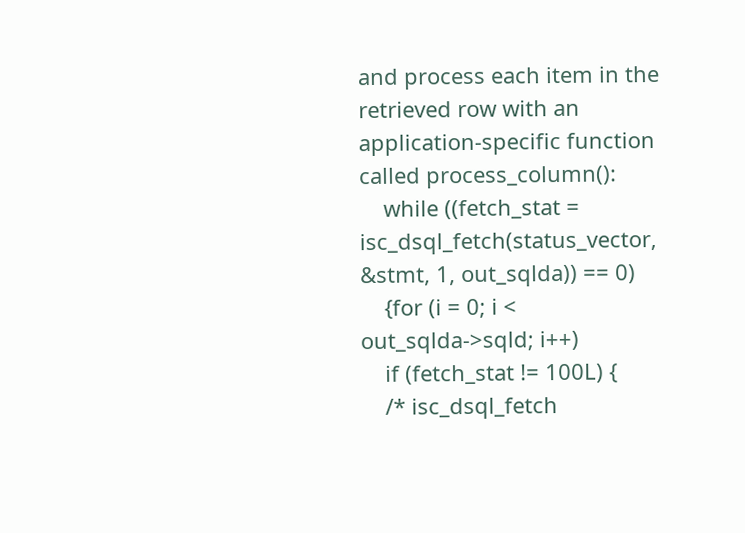and process each item in the retrieved row with an application-specific function called process_column():
    while ((fetch_stat = isc_dsql_fetch(status_vector, &stmt, 1, out_sqlda)) == 0)
    {for (i = 0; i < out_sqlda->sqld; i++)
    if (fetch_stat != 100L) {
    /* isc_dsql_fetch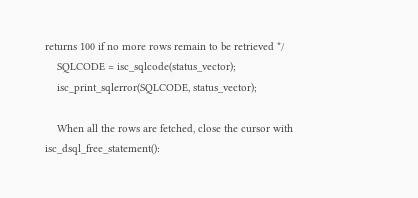returns 100 if no more rows remain to be retrieved */
    SQLCODE = isc_sqlcode(status_vector);
    isc_print_sqlerror(SQLCODE, status_vector);

    When all the rows are fetched, close the cursor with isc_dsql_free_statement():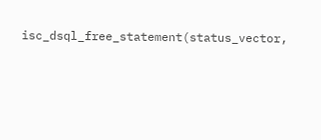isc_dsql_free_statement(status_vector,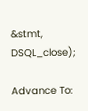&stmt, DSQL_close);

Advance To: